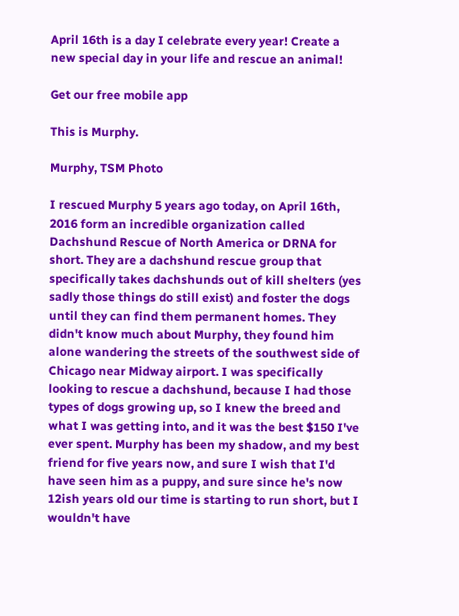April 16th is a day I celebrate every year! Create a new special day in your life and rescue an animal!

Get our free mobile app

This is Murphy.

Murphy, TSM Photo

I rescued Murphy 5 years ago today, on April 16th, 2016 form an incredible organization called Dachshund Rescue of North America or DRNA for short. They are a dachshund rescue group that specifically takes dachshunds out of kill shelters (yes sadly those things do still exist) and foster the dogs until they can find them permanent homes. They didn't know much about Murphy, they found him alone wandering the streets of the southwest side of Chicago near Midway airport. I was specifically looking to rescue a dachshund, because I had those types of dogs growing up, so I knew the breed and what I was getting into, and it was the best $150 I've ever spent. Murphy has been my shadow, and my best friend for five years now, and sure I wish that I'd have seen him as a puppy, and sure since he's now 12ish years old our time is starting to run short, but I wouldn't have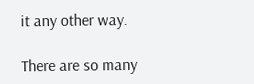it any other way.

There are so many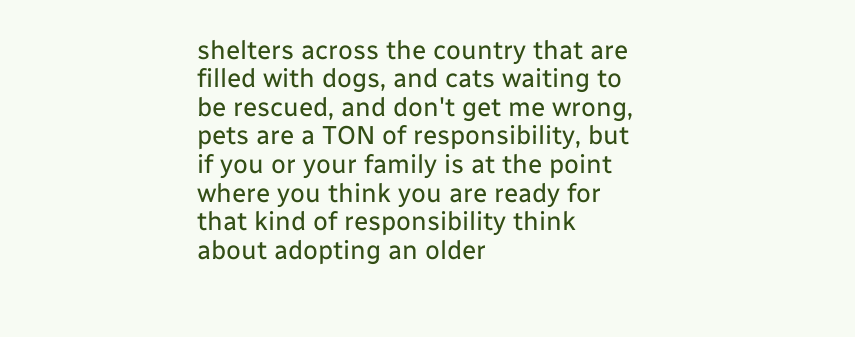shelters across the country that are filled with dogs, and cats waiting to be rescued, and don't get me wrong, pets are a TON of responsibility, but if you or your family is at the point where you think you are ready for that kind of responsibility think about adopting an older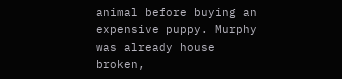animal before buying an expensive puppy. Murphy was already house broken,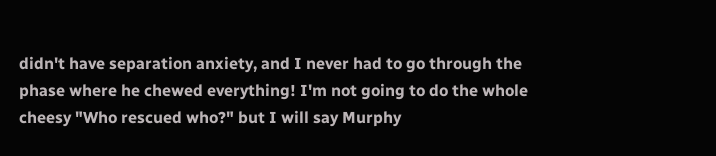didn't have separation anxiety, and I never had to go through the phase where he chewed everything! I'm not going to do the whole cheesy "Who rescued who?" but I will say Murphy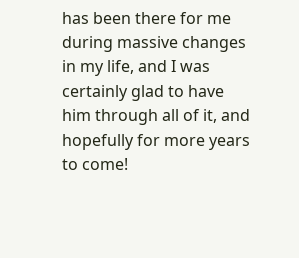has been there for me during massive changes in my life, and I was certainly glad to have him through all of it, and hopefully for more years to come!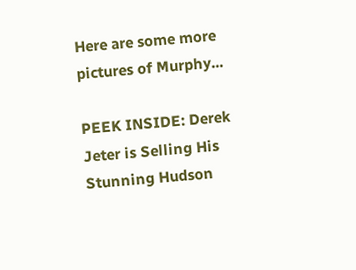Here are some more pictures of Murphy...

PEEK INSIDE: Derek Jeter is Selling His Stunning Hudson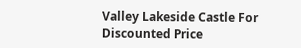Valley Lakeside Castle For Discounted Price